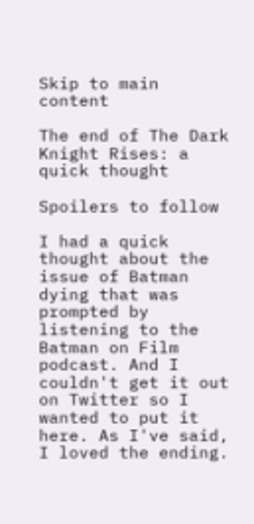Skip to main content

The end of The Dark Knight Rises: a quick thought

Spoilers to follow

I had a quick thought about the issue of Batman dying that was prompted by listening to the Batman on Film podcast. And I couldn't get it out on Twitter so I wanted to put it here. As I've said, I loved the ending.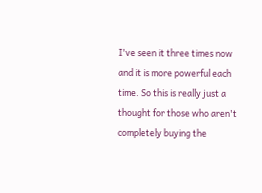I've seen it three times now and it is more powerful each time. So this is really just a thought for those who aren't completely buying the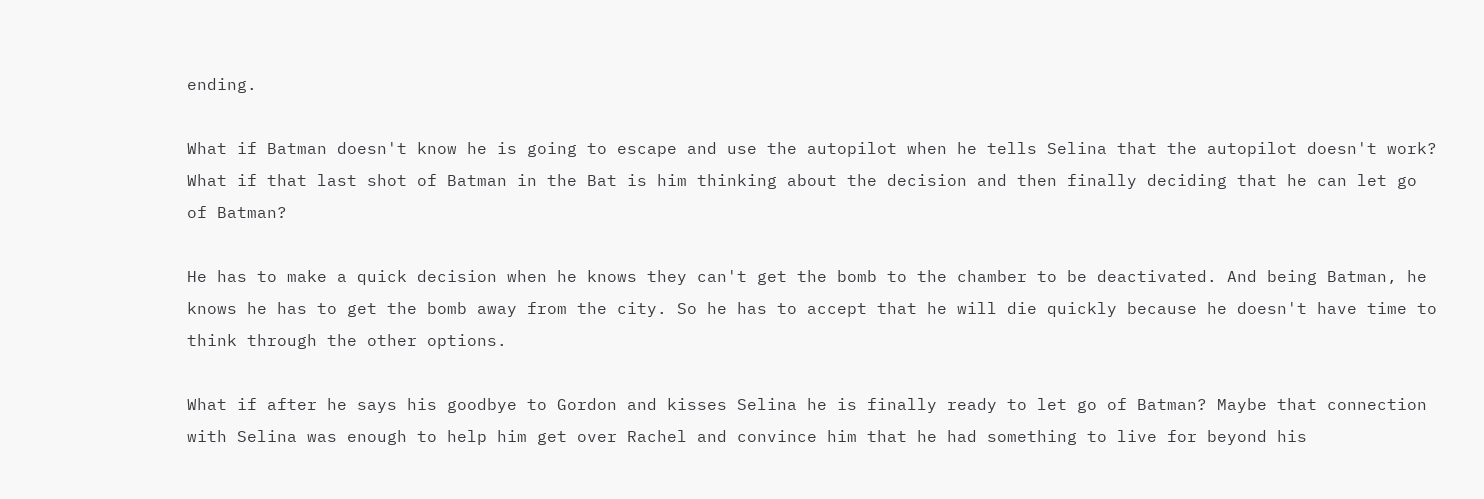ending.

What if Batman doesn't know he is going to escape and use the autopilot when he tells Selina that the autopilot doesn't work? What if that last shot of Batman in the Bat is him thinking about the decision and then finally deciding that he can let go of Batman?

He has to make a quick decision when he knows they can't get the bomb to the chamber to be deactivated. And being Batman, he knows he has to get the bomb away from the city. So he has to accept that he will die quickly because he doesn't have time to think through the other options.

What if after he says his goodbye to Gordon and kisses Selina he is finally ready to let go of Batman? Maybe that connection with Selina was enough to help him get over Rachel and convince him that he had something to live for beyond his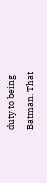duty to being Batman. That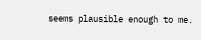seems plausible enough to me.